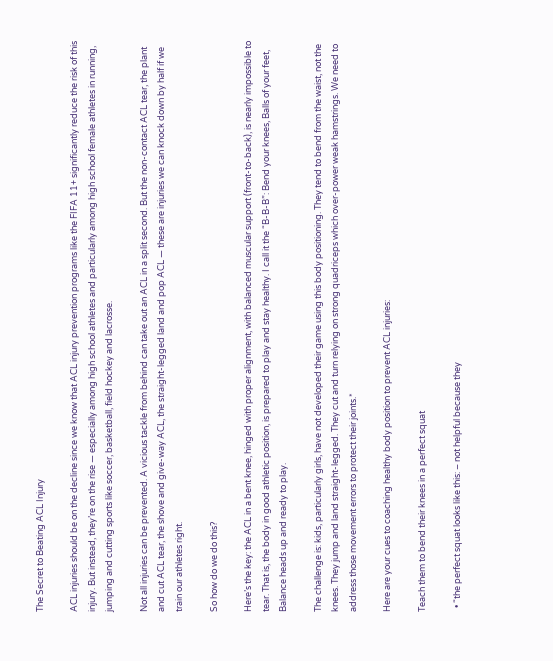The Secret to Beating ACL Injury

ACL injuries should be on the decline since we know that ACL injury prevention programs like the FIFA 11+ significantly reduce the risk of this injury. But instead, they’re on the rise — especially among high school athletes and particularly among high school female athletes in running, jumping and cutting sports like soccer, basketball, field hockey and lacrosse.

Not all injuries can be prevented. A vicious tackle from behind can take out an ACL in a split second. But the non-contact ACL tear, the plant and cut ACL tear, the shove and give-way ACL, the straight-legged land and pop ACL — these are injuries we can knock down by half if we train our athletes right.

So how do we do this?

Here’s the key: the ACL in a bent knee, hinged with proper alignment, with balanced muscular support (front-to-back), is nearly impossible to tear. That is, the body in good athletic position, is prepared to play and stay healthy. I call it the “B-B-B”: Bend your knees, Balls of your feet, Balance heads up and ready to play.

The challenge is: kids, particularly girls, have not developed their game using this body positioning. They tend to bend from the waist, not the knees. They jump and land straight-legged. They cut and turn relying on strong quadriceps which over-power weak hamstrings. We need to address those movement errors to protect their joints.*

Here are your cues to coaching healthy body position to prevent ACL injuries:

Teach them to bend their knees in a perfect squat

  • “the perfect squat looks like this: – not helpful because they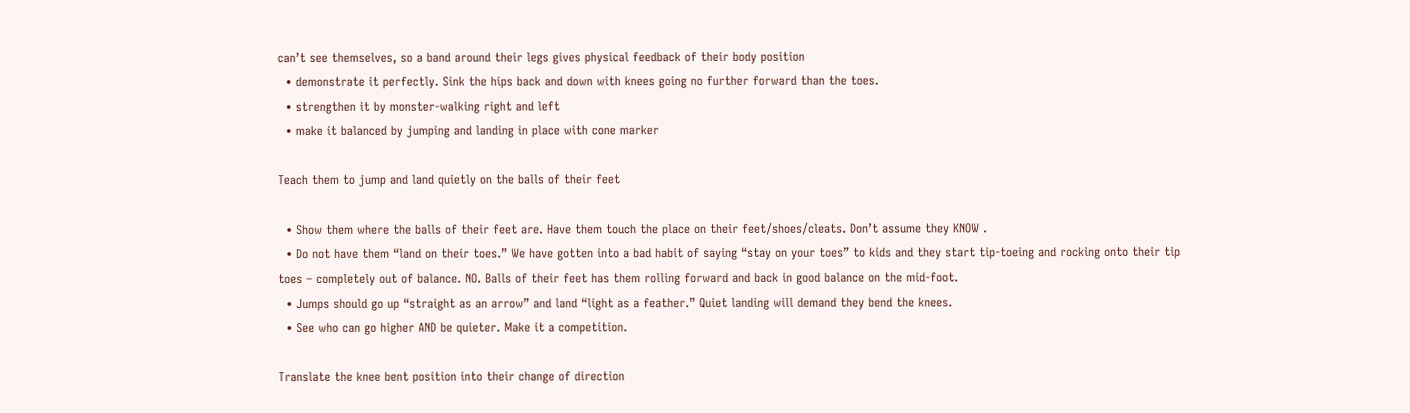can’t see themselves, so a band around their legs gives physical feedback of their body position
  • demonstrate it perfectly. Sink the hips back and down with knees going no further forward than the toes.
  • strengthen it by monster-walking right and left
  • make it balanced by jumping and landing in place with cone marker

Teach them to jump and land quietly on the balls of their feet

  • Show them where the balls of their feet are. Have them touch the place on their feet/shoes/cleats. Don’t assume they KNOW .
  • Do not have them “land on their toes.” We have gotten into a bad habit of saying “stay on your toes” to kids and they start tip-toeing and rocking onto their tip toes – completely out of balance. NO. Balls of their feet has them rolling forward and back in good balance on the mid-foot.
  • Jumps should go up “straight as an arrow” and land “light as a feather.” Quiet landing will demand they bend the knees.
  • See who can go higher AND be quieter. Make it a competition.

Translate the knee bent position into their change of direction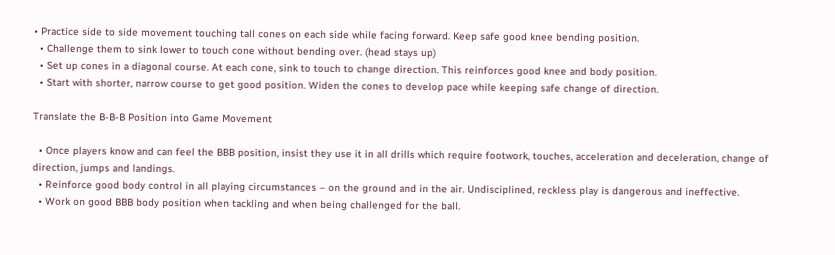• Practice side to side movement touching tall cones on each side while facing forward. Keep safe good knee bending position.
  • Challenge them to sink lower to touch cone without bending over. (head stays up)
  • Set up cones in a diagonal course. At each cone, sink to touch to change direction. This reinforces good knee and body position.
  • Start with shorter, narrow course to get good position. Widen the cones to develop pace while keeping safe change of direction.

Translate the B-B-B Position into Game Movement

  • Once players know and can feel the BBB position, insist they use it in all drills which require footwork, touches, acceleration and deceleration, change of direction, jumps and landings.
  • Reinforce good body control in all playing circumstances – on the ground and in the air. Undisciplined, reckless play is dangerous and ineffective.
  • Work on good BBB body position when tackling and when being challenged for the ball.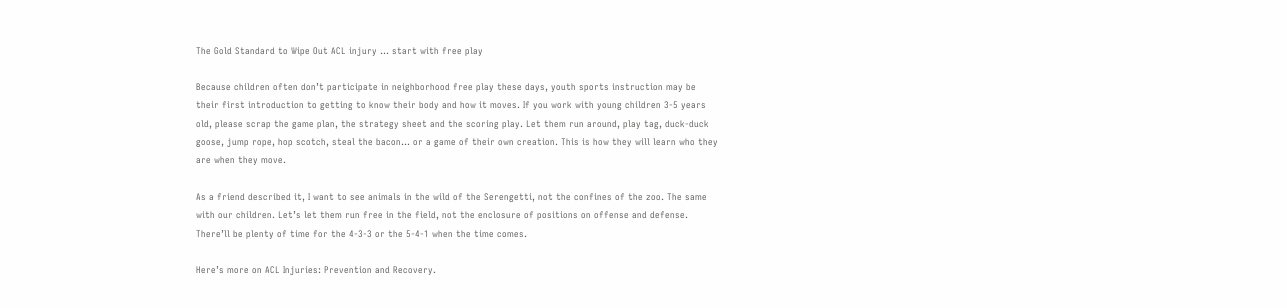The Gold Standard to Wipe Out ACL injury … start with free play

Because children often don’t participate in neighborhood free play these days, youth sports instruction may be their first introduction to getting to know their body and how it moves. If you work with young children 3-5 years old, please scrap the game plan, the strategy sheet and the scoring play. Let them run around, play tag, duck-duck goose, jump rope, hop scotch, steal the bacon… or a game of their own creation. This is how they will learn who they are when they move.

As a friend described it, I want to see animals in the wild of the Serengetti, not the confines of the zoo. The same with our children. Let’s let them run free in the field, not the enclosure of positions on offense and defense. There’ll be plenty of time for the 4-3-3 or the 5-4-1 when the time comes.

Here’s more on ACL Injuries: Prevention and Recovery.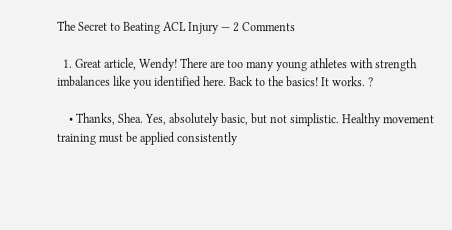The Secret to Beating ACL Injury — 2 Comments

  1. Great article, Wendy! There are too many young athletes with strength imbalances like you identified here. Back to the basics! It works. ?

    • Thanks, Shea. Yes, absolutely basic, but not simplistic. Healthy movement training must be applied consistently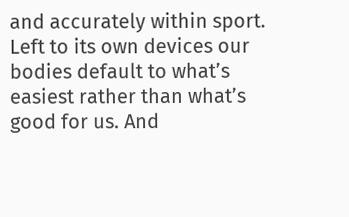and accurately within sport. Left to its own devices our bodies default to what’s easiest rather than what’s good for us. And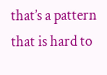that’s a pattern that is hard to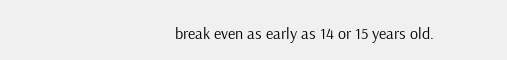break even as early as 14 or 15 years old.